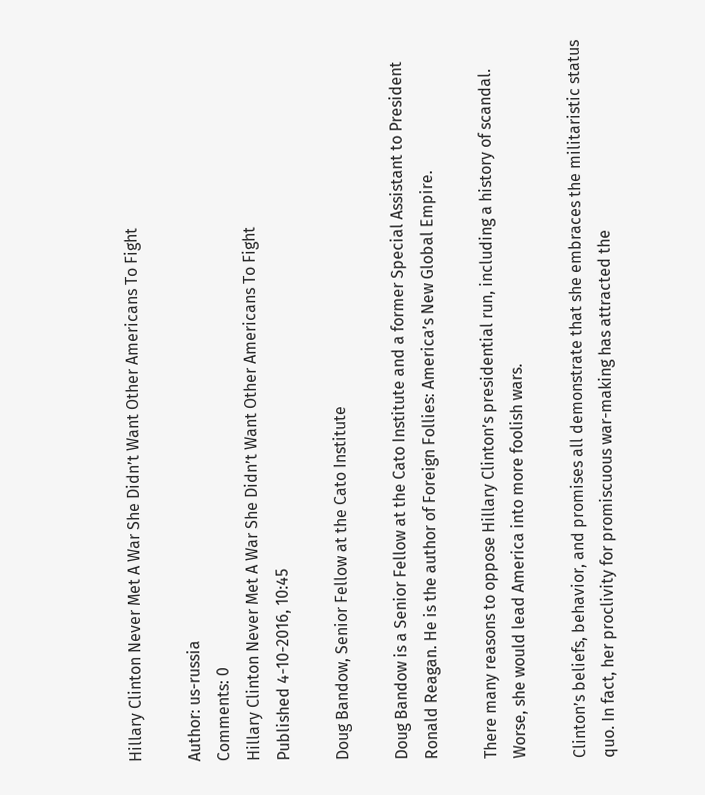Hillary Clinton Never Met A War She Didn’t Want Other Americans To Fight

Author: us-russia
Comments: 0
Hillary Clinton Never Met A War She Didn’t Want Other Americans To Fight
Published 4-10-2016, 10:45

Doug Bandow, Senior Fellow at the Cato Institute

Doug Bandow is a Senior Fellow at the Cato Institute and a former Special Assistant to President Ronald Reagan. He is the author of Foreign Follies: America’s New Global Empire.

There many reasons to oppose Hillary Clinton’s presidential run, including a history of scandal. Worse, she would lead America into more foolish wars.

Clinton’s beliefs, behavior, and promises all demonstrate that she embraces the militaristic status quo. In fact, her proclivity for promiscuous war-making has attracted the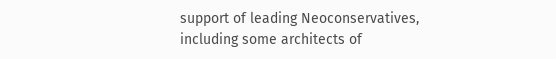support of leading Neoconservatives, including some architects of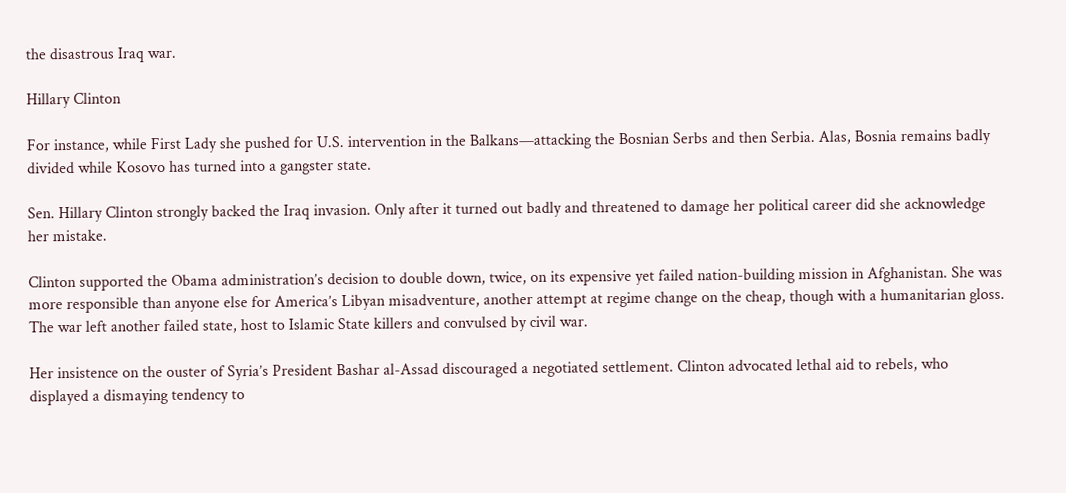the disastrous Iraq war.

Hillary Clinton

For instance, while First Lady she pushed for U.S. intervention in the Balkans—attacking the Bosnian Serbs and then Serbia. Alas, Bosnia remains badly divided while Kosovo has turned into a gangster state.

Sen. Hillary Clinton strongly backed the Iraq invasion. Only after it turned out badly and threatened to damage her political career did she acknowledge her mistake.

Clinton supported the Obama administration’s decision to double down, twice, on its expensive yet failed nation-building mission in Afghanistan. She was more responsible than anyone else for America’s Libyan misadventure, another attempt at regime change on the cheap, though with a humanitarian gloss. The war left another failed state, host to Islamic State killers and convulsed by civil war.

Her insistence on the ouster of Syria’s President Bashar al-Assad discouraged a negotiated settlement. Clinton advocated lethal aid to rebels, who displayed a dismaying tendency to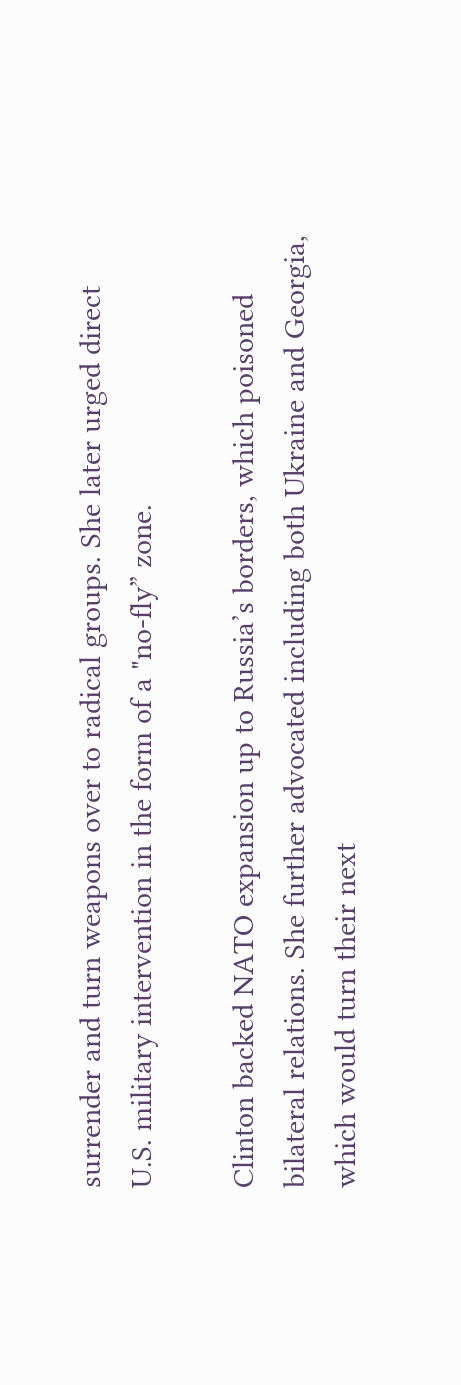surrender and turn weapons over to radical groups. She later urged direct U.S. military intervention in the form of a "no-fly” zone.

Clinton backed NATO expansion up to Russia’s borders, which poisoned bilateral relations. She further advocated including both Ukraine and Georgia, which would turn their next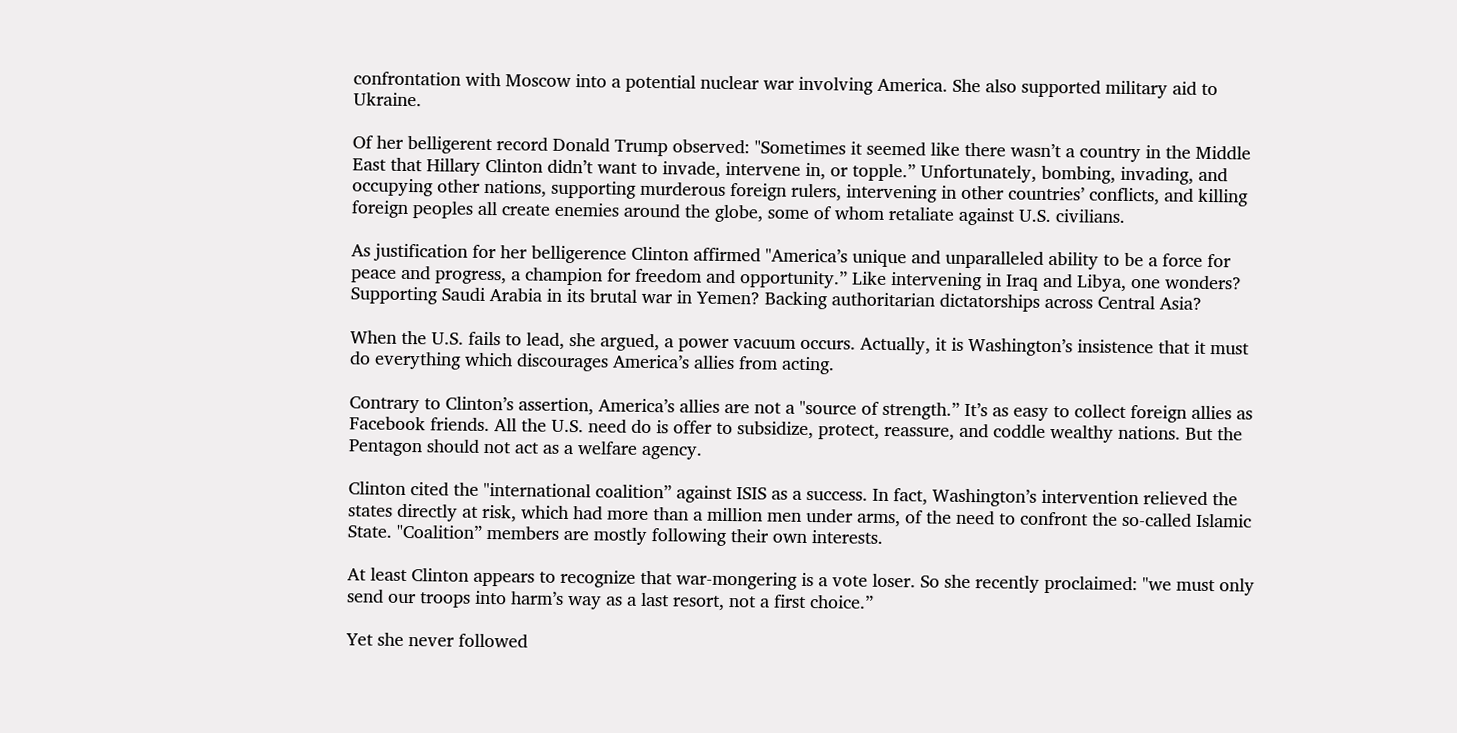confrontation with Moscow into a potential nuclear war involving America. She also supported military aid to Ukraine.

Of her belligerent record Donald Trump observed: "Sometimes it seemed like there wasn’t a country in the Middle East that Hillary Clinton didn’t want to invade, intervene in, or topple.” Unfortunately, bombing, invading, and occupying other nations, supporting murderous foreign rulers, intervening in other countries’ conflicts, and killing foreign peoples all create enemies around the globe, some of whom retaliate against U.S. civilians.

As justification for her belligerence Clinton affirmed "America’s unique and unparalleled ability to be a force for peace and progress, a champion for freedom and opportunity.” Like intervening in Iraq and Libya, one wonders? Supporting Saudi Arabia in its brutal war in Yemen? Backing authoritarian dictatorships across Central Asia?

When the U.S. fails to lead, she argued, a power vacuum occurs. Actually, it is Washington’s insistence that it must do everything which discourages America’s allies from acting.

Contrary to Clinton’s assertion, America’s allies are not a "source of strength.” It’s as easy to collect foreign allies as Facebook friends. All the U.S. need do is offer to subsidize, protect, reassure, and coddle wealthy nations. But the Pentagon should not act as a welfare agency.

Clinton cited the "international coalition” against ISIS as a success. In fact, Washington’s intervention relieved the states directly at risk, which had more than a million men under arms, of the need to confront the so-called Islamic State. "Coalition” members are mostly following their own interests.

At least Clinton appears to recognize that war-mongering is a vote loser. So she recently proclaimed: "we must only send our troops into harm’s way as a last resort, not a first choice.”

Yet she never followed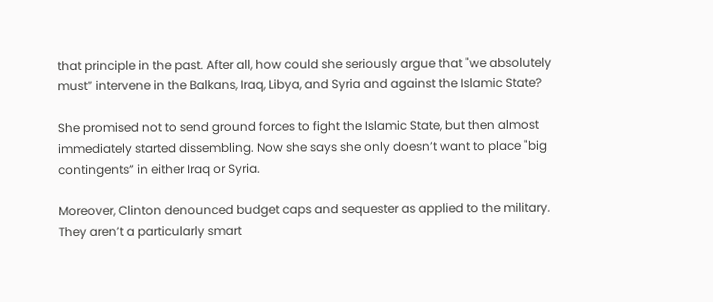that principle in the past. After all, how could she seriously argue that "we absolutely must” intervene in the Balkans, Iraq, Libya, and Syria and against the Islamic State?

She promised not to send ground forces to fight the Islamic State, but then almost immediately started dissembling. Now she says she only doesn’t want to place "big contingents” in either Iraq or Syria.

Moreover, Clinton denounced budget caps and sequester as applied to the military. They aren’t a particularly smart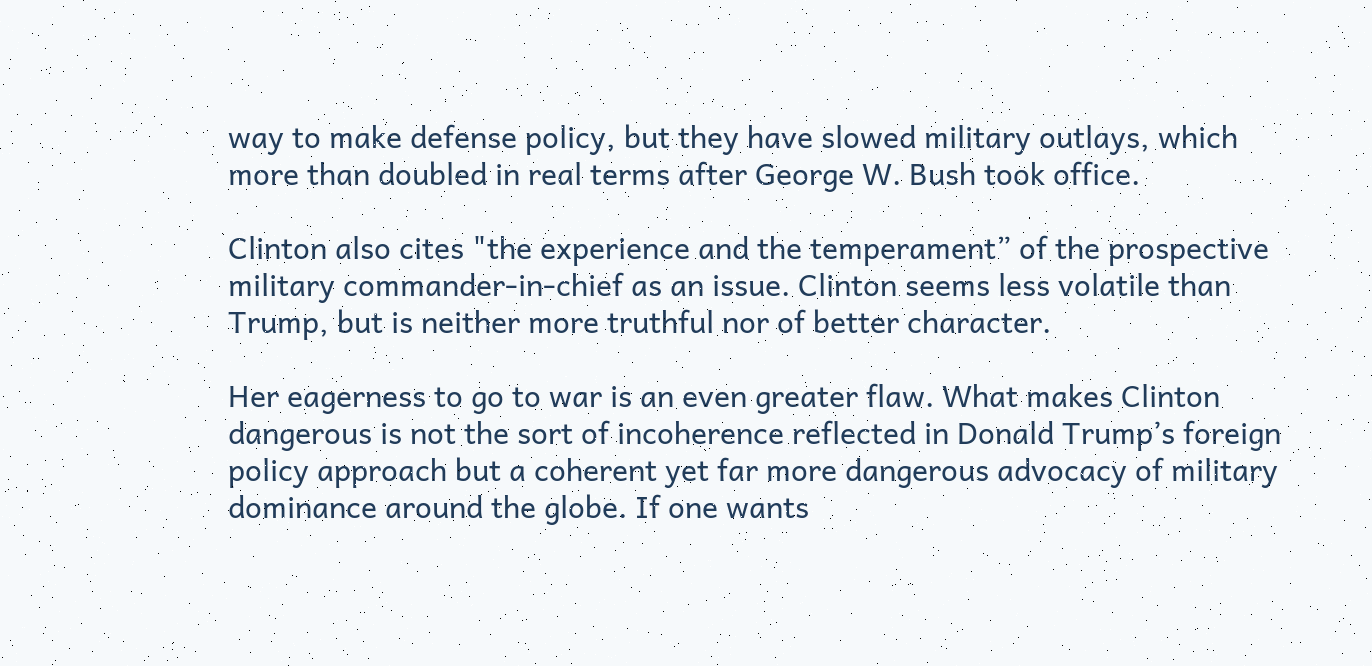way to make defense policy, but they have slowed military outlays, which more than doubled in real terms after George W. Bush took office.

Clinton also cites "the experience and the temperament” of the prospective military commander-in-chief as an issue. Clinton seems less volatile than Trump, but is neither more truthful nor of better character.

Her eagerness to go to war is an even greater flaw. What makes Clinton dangerous is not the sort of incoherence reflected in Donald Trump’s foreign policy approach but a coherent yet far more dangerous advocacy of military dominance around the globe. If one wants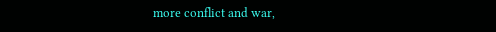more conflict and war,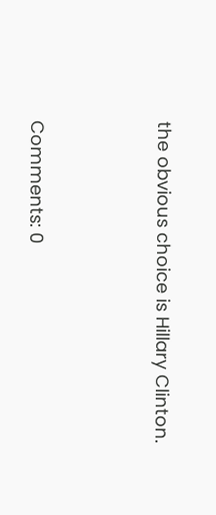the obvious choice is Hillary Clinton.



Comments: 0